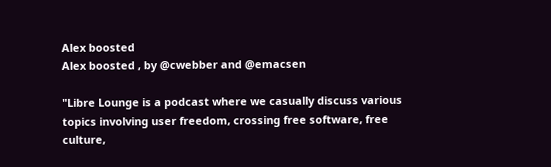Alex boosted
Alex boosted , by @cwebber and @emacsen

"Libre Lounge is a podcast where we casually discuss various topics involving user freedom, crossing free software, free culture,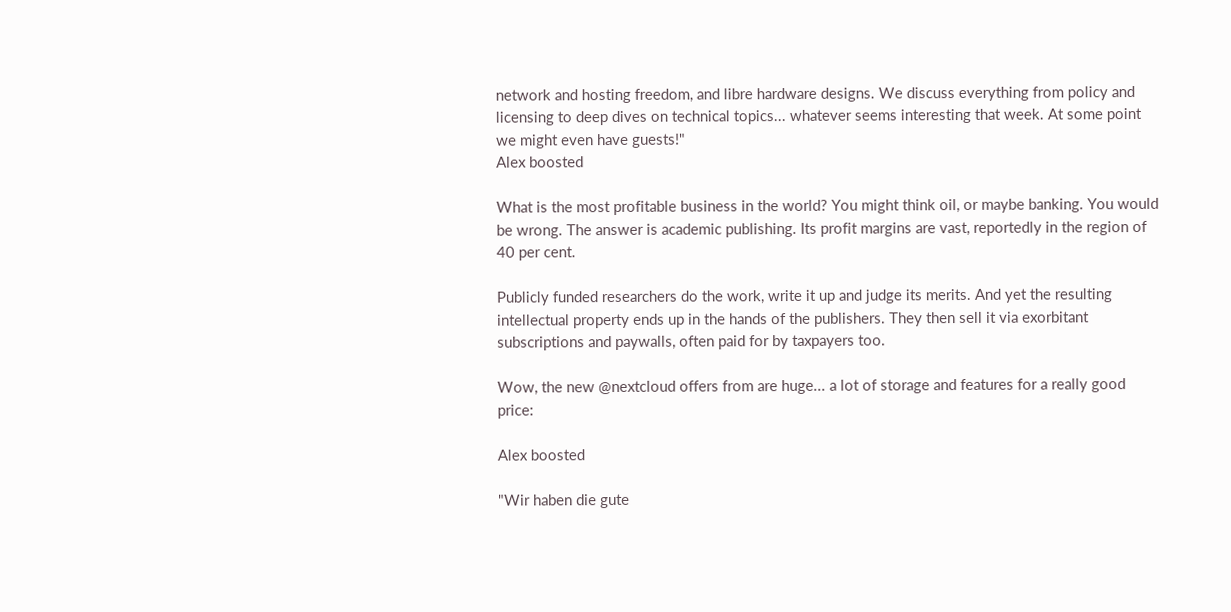network and hosting freedom, and libre hardware designs. We discuss everything from policy and licensing to deep dives on technical topics... whatever seems interesting that week. At some point we might even have guests!"
Alex boosted

What is the most profitable business in the world? You might think oil, or maybe banking. You would be wrong. The answer is academic publishing. Its profit margins are vast, reportedly in the region of 40 per cent.

Publicly funded researchers do the work, write it up and judge its merits. And yet the resulting intellectual property ends up in the hands of the publishers. They then sell it via exorbitant subscriptions and paywalls, often paid for by taxpayers too.

Wow, the new @nextcloud offers from are huge... a lot of storage and features for a really good price:

Alex boosted

"Wir haben die gute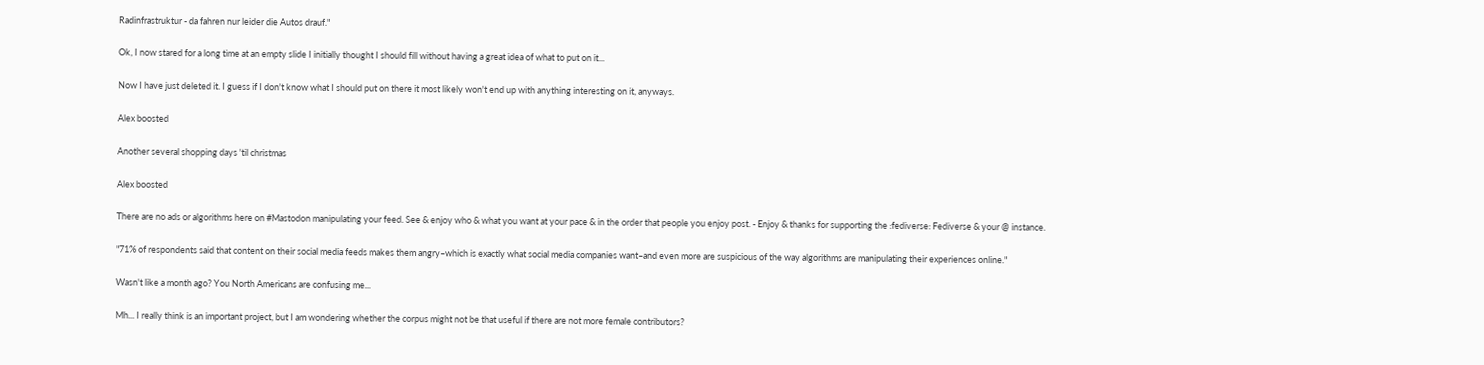Radinfrastruktur - da fahren nur leider die Autos drauf."

Ok, I now stared for a long time at an empty slide I initially thought I should fill without having a great idea of what to put on it...

Now I have just deleted it. I guess if I don't know what I should put on there it most likely won't end up with anything interesting on it, anyways.

Alex boosted

Another several shopping days 'til christmas

Alex boosted

There are no ads or algorithms here on #Mastodon manipulating your feed. See & enjoy who & what you want at your pace & in the order that people you enjoy post. - Enjoy & thanks for supporting the :fediverse: Fediverse & your @ instance.

"71% of respondents said that content on their social media feeds makes them angry–which is exactly what social media companies want–and even more are suspicious of the way algorithms are manipulating their experiences online."

Wasn't like a month ago? You North Americans are confusing me...

Mh... I really think is an important project, but I am wondering whether the corpus might not be that useful if there are not more female contributors?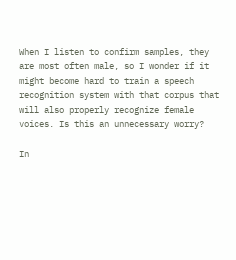When I listen to confirm samples, they are most often male, so I wonder if it might become hard to train a speech recognition system with that corpus that will also properly recognize female voices. Is this an unnecessary worry?

In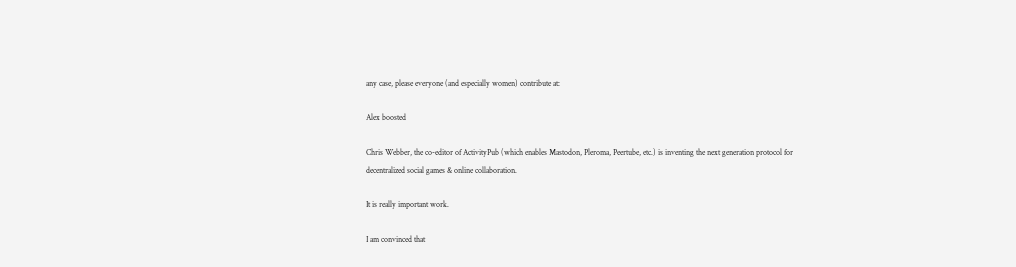any case, please everyone (and especially women) contribute at:

Alex boosted

Chris Webber, the co-editor of ActivityPub (which enables Mastodon, Pleroma, Peertube, etc.) is inventing the next generation protocol for decentralized social games & online collaboration.

It is really important work.

I am convinced that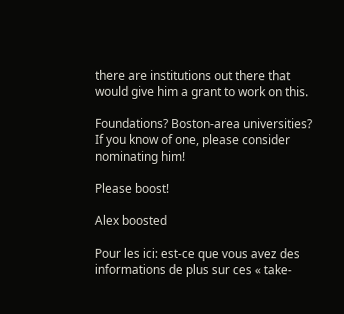there are institutions out there that would give him a grant to work on this.

Foundations? Boston-area universities? If you know of one, please consider nominating him!

Please boost!

Alex boosted

Pour les ici: est-ce que vous avez des informations de plus sur ces « take-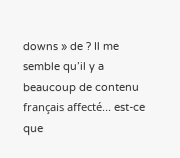downs » de ? Il me semble qu’il y a beaucoup de contenu français affecté... est-ce que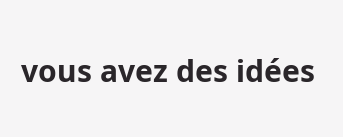vous avez des idées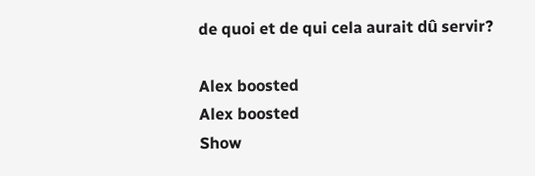de quoi et de qui cela aurait dû servir?

Alex boosted
Alex boosted
Show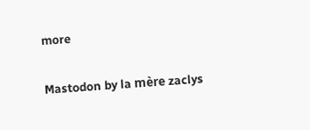more

Mastodon by la mère zaclys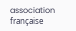association française